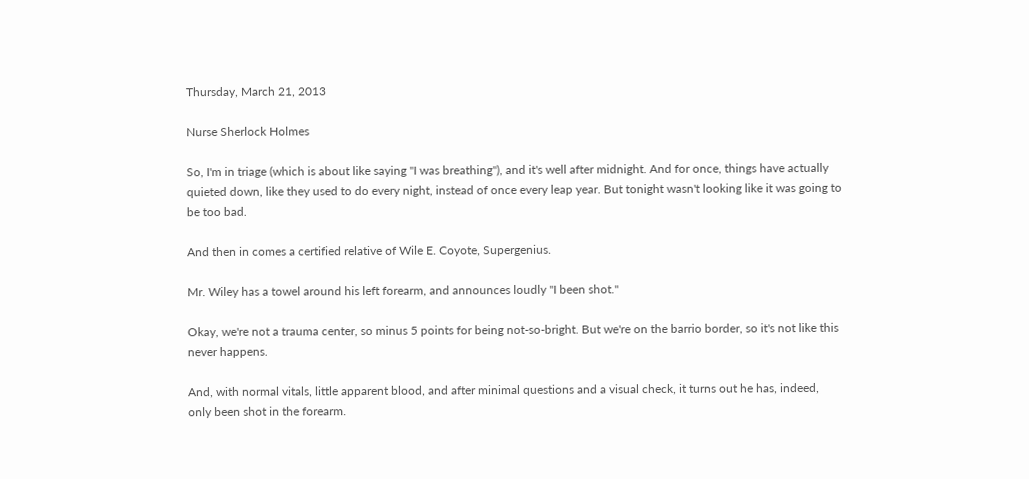Thursday, March 21, 2013

Nurse Sherlock Holmes

So, I'm in triage (which is about like saying "I was breathing"), and it's well after midnight. And for once, things have actually quieted down, like they used to do every night, instead of once every leap year. But tonight wasn't looking like it was going to be too bad.

And then in comes a certified relative of Wile E. Coyote, Supergenius.

Mr. Wiley has a towel around his left forearm, and announces loudly "I been shot."

Okay, we're not a trauma center, so minus 5 points for being not-so-bright. But we're on the barrio border, so it's not like this never happens.

And, with normal vitals, little apparent blood, and after minimal questions and a visual check, it turns out he has, indeed, only been shot in the forearm.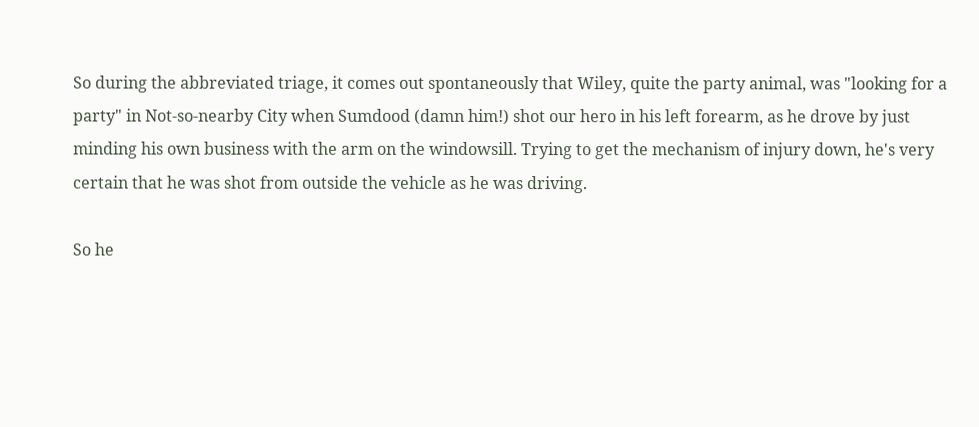So during the abbreviated triage, it comes out spontaneously that Wiley, quite the party animal, was "looking for a party" in Not-so-nearby City when Sumdood (damn him!) shot our hero in his left forearm, as he drove by just minding his own business with the arm on the windowsill. Trying to get the mechanism of injury down, he's very certain that he was shot from outside the vehicle as he was driving.

So he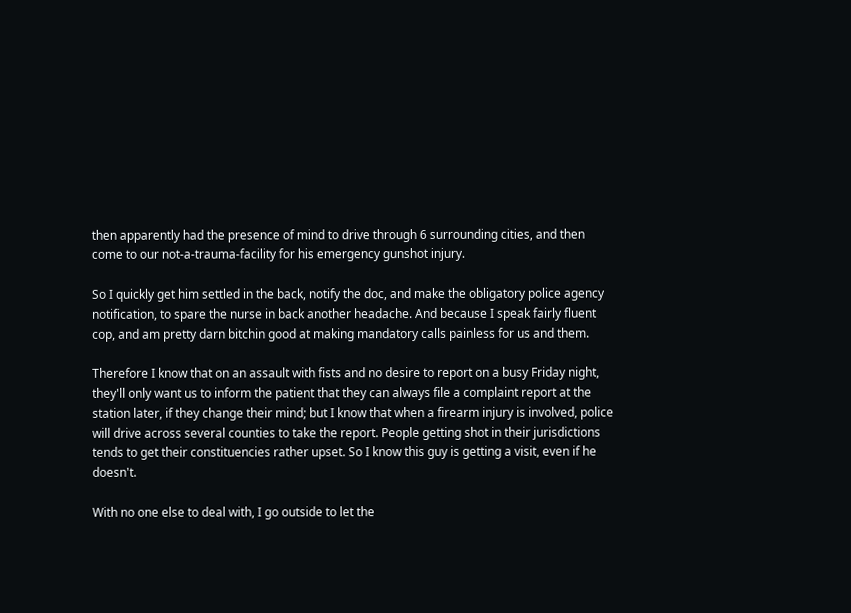then apparently had the presence of mind to drive through 6 surrounding cities, and then come to our not-a-trauma-facility for his emergency gunshot injury.

So I quickly get him settled in the back, notify the doc, and make the obligatory police agency notification, to spare the nurse in back another headache. And because I speak fairly fluent cop, and am pretty darn bitchin good at making mandatory calls painless for us and them.

Therefore I know that on an assault with fists and no desire to report on a busy Friday night, they'll only want us to inform the patient that they can always file a complaint report at the station later, if they change their mind; but I know that when a firearm injury is involved, police will drive across several counties to take the report. People getting shot in their jurisdictions tends to get their constituencies rather upset. So I know this guy is getting a visit, even if he doesn't.

With no one else to deal with, I go outside to let the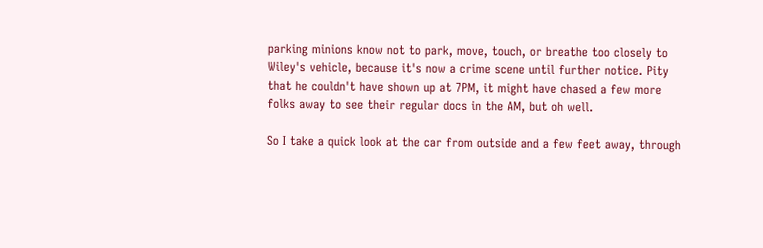parking minions know not to park, move, touch, or breathe too closely to Wiley's vehicle, because it's now a crime scene until further notice. Pity that he couldn't have shown up at 7PM, it might have chased a few more folks away to see their regular docs in the AM, but oh well.

So I take a quick look at the car from outside and a few feet away, through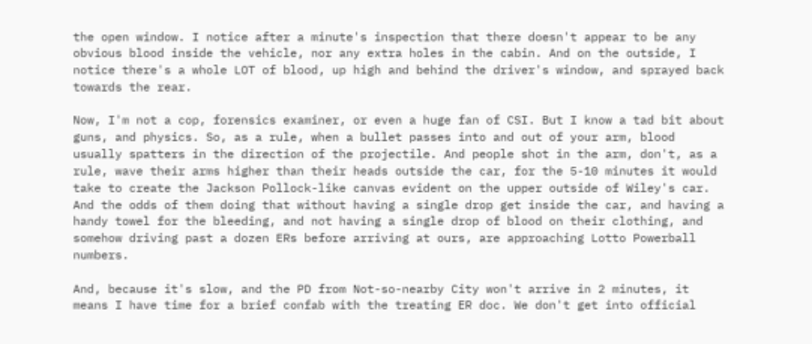the open window. I notice after a minute's inspection that there doesn't appear to be any obvious blood inside the vehicle, nor any extra holes in the cabin. And on the outside, I notice there's a whole LOT of blood, up high and behind the driver's window, and sprayed back towards the rear.

Now, I'm not a cop, forensics examiner, or even a huge fan of CSI. But I know a tad bit about guns, and physics. So, as a rule, when a bullet passes into and out of your arm, blood usually spatters in the direction of the projectile. And people shot in the arm, don't, as a rule, wave their arms higher than their heads outside the car, for the 5-10 minutes it would take to create the Jackson Pollock-like canvas evident on the upper outside of Wiley's car. And the odds of them doing that without having a single drop get inside the car, and having a handy towel for the bleeding, and not having a single drop of blood on their clothing, and somehow driving past a dozen ERs before arriving at ours, are approaching Lotto Powerball numbers.

And, because it's slow, and the PD from Not-so-nearby City won't arrive in 2 minutes, it means I have time for a brief confab with the treating ER doc. We don't get into official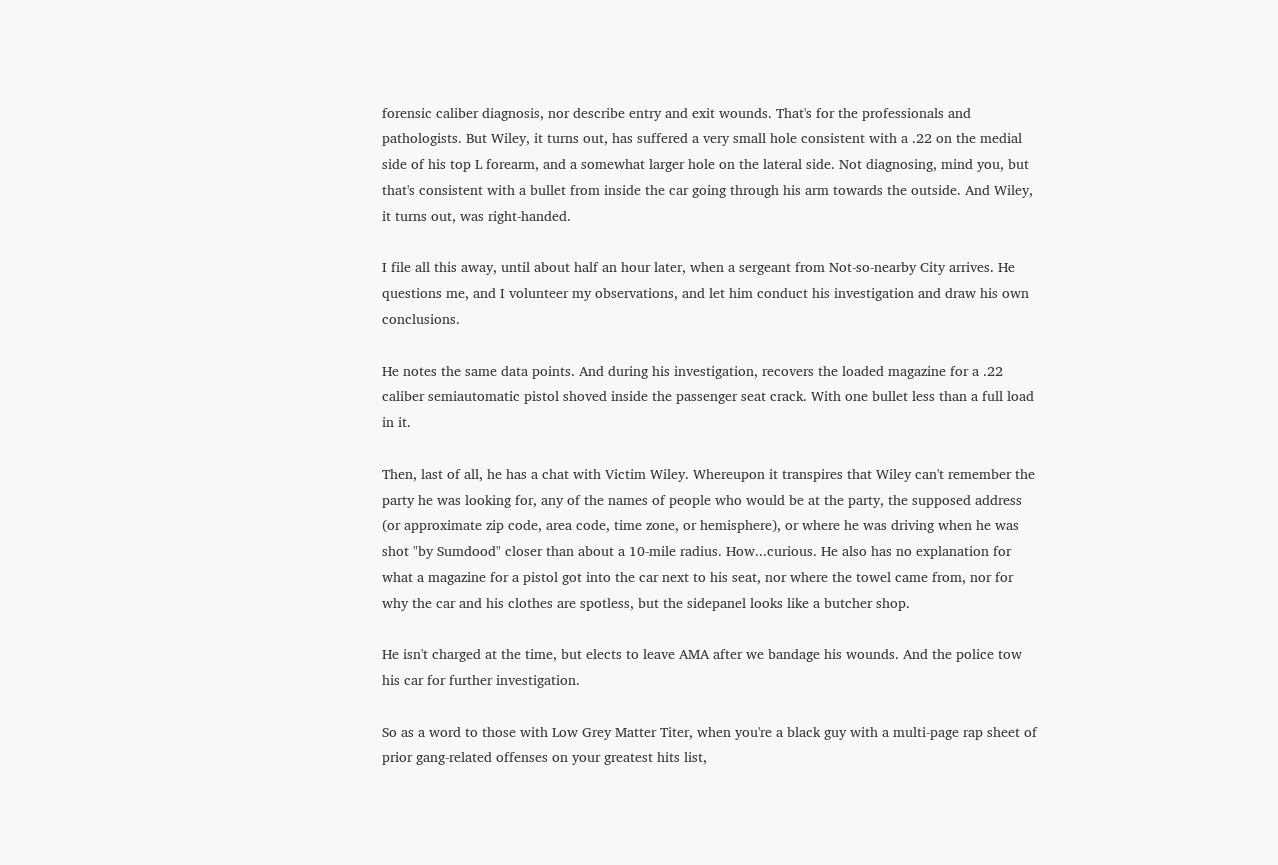forensic caliber diagnosis, nor describe entry and exit wounds. That's for the professionals and pathologists. But Wiley, it turns out, has suffered a very small hole consistent with a .22 on the medial side of his top L forearm, and a somewhat larger hole on the lateral side. Not diagnosing, mind you, but that's consistent with a bullet from inside the car going through his arm towards the outside. And Wiley, it turns out, was right-handed.

I file all this away, until about half an hour later, when a sergeant from Not-so-nearby City arrives. He questions me, and I volunteer my observations, and let him conduct his investigation and draw his own conclusions.

He notes the same data points. And during his investigation, recovers the loaded magazine for a .22 caliber semiautomatic pistol shoved inside the passenger seat crack. With one bullet less than a full load in it.

Then, last of all, he has a chat with Victim Wiley. Whereupon it transpires that Wiley can't remember the party he was looking for, any of the names of people who would be at the party, the supposed address (or approximate zip code, area code, time zone, or hemisphere), or where he was driving when he was shot "by Sumdood" closer than about a 10-mile radius. How...curious. He also has no explanation for what a magazine for a pistol got into the car next to his seat, nor where the towel came from, nor for why the car and his clothes are spotless, but the sidepanel looks like a butcher shop.

He isn't charged at the time, but elects to leave AMA after we bandage his wounds. And the police tow his car for further investigation.

So as a word to those with Low Grey Matter Titer, when you're a black guy with a multi-page rap sheet of prior gang-related offenses on your greatest hits list,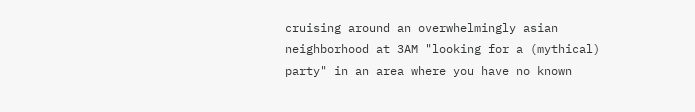cruising around an overwhelmingly asian neighborhood at 3AM "looking for a (mythical) party" in an area where you have no known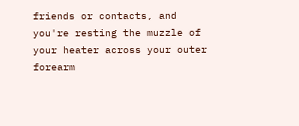friends or contacts, and you're resting the muzzle of your heater across your outer forearm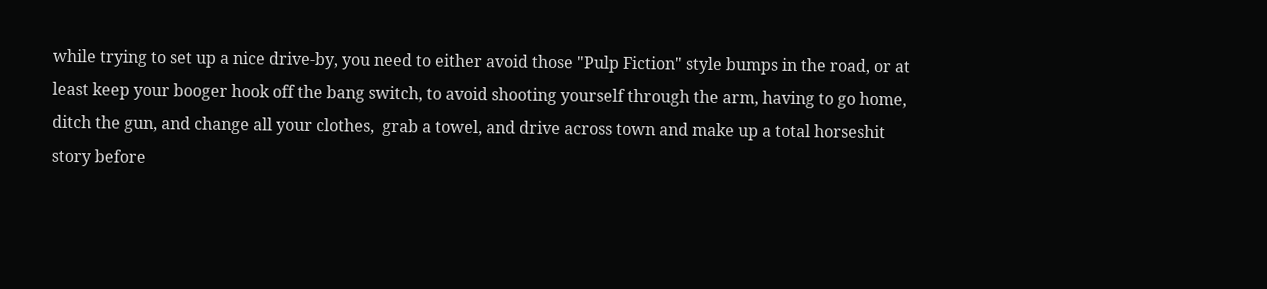while trying to set up a nice drive-by, you need to either avoid those "Pulp Fiction" style bumps in the road, or at least keep your booger hook off the bang switch, to avoid shooting yourself through the arm, having to go home, ditch the gun, and change all your clothes,  grab a towel, and drive across town and make up a total horseshit story before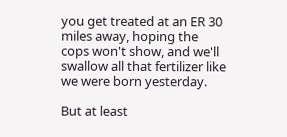you get treated at an ER 30 miles away, hoping the cops won't show, and we'll swallow all that fertilizer like we were born yesterday.

But at least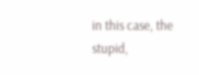in this case, the stupid,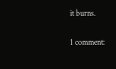it burns.

1 comment: